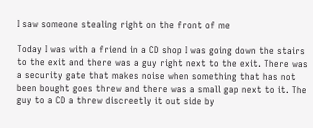I saw someone stealing right on the front of me

Today I was with a friend in a CD shop I was going down the stairs to the exit and there was a guy right next to the exit. There was a security gate that makes noise when something that has not been bought goes threw and there was a small gap next to it. The guy to a CD a threw discreetly it out side by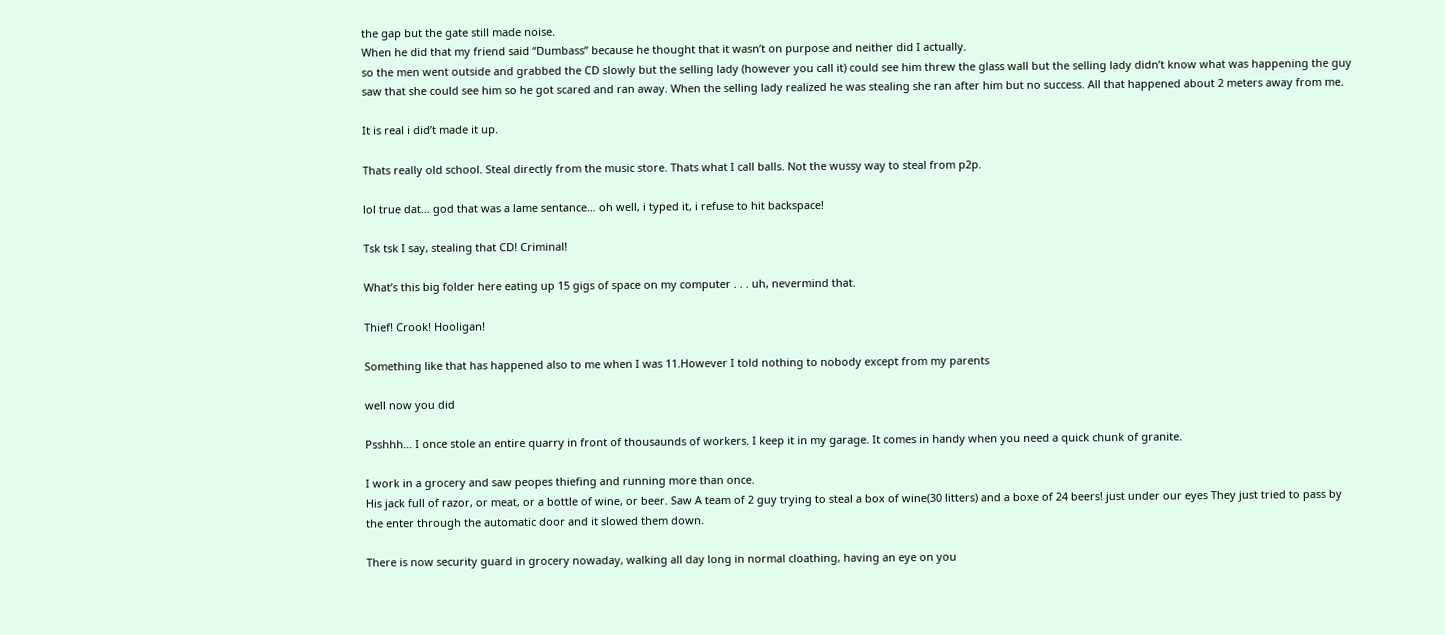the gap but the gate still made noise.
When he did that my friend said “Dumbass” because he thought that it wasn’t on purpose and neither did I actually.
so the men went outside and grabbed the CD slowly but the selling lady (however you call it) could see him threw the glass wall but the selling lady didn’t know what was happening the guy saw that she could see him so he got scared and ran away. When the selling lady realized he was stealing she ran after him but no success. All that happened about 2 meters away from me.

It is real i did’t made it up.

Thats really old school. Steal directly from the music store. Thats what I call balls. Not the wussy way to steal from p2p.

lol true dat… god that was a lame sentance… oh well, i typed it, i refuse to hit backspace!

Tsk tsk I say, stealing that CD! Criminal!

What’s this big folder here eating up 15 gigs of space on my computer . . . uh, nevermind that.

Thief! Crook! Hooligan!

Something like that has happened also to me when I was 11.However I told nothing to nobody except from my parents

well now you did

Psshhh… I once stole an entire quarry in front of thousaunds of workers. I keep it in my garage. It comes in handy when you need a quick chunk of granite.

I work in a grocery and saw peopes thiefing and running more than once.
His jack full of razor, or meat, or a bottle of wine, or beer. Saw A team of 2 guy trying to steal a box of wine(30 litters) and a boxe of 24 beers! just under our eyes They just tried to pass by the enter through the automatic door and it slowed them down.

There is now security guard in grocery nowaday, walking all day long in normal cloathing, having an eye on you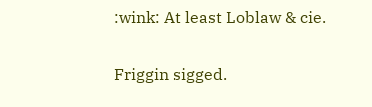:wink: At least Loblaw & cie.

Friggin sigged.